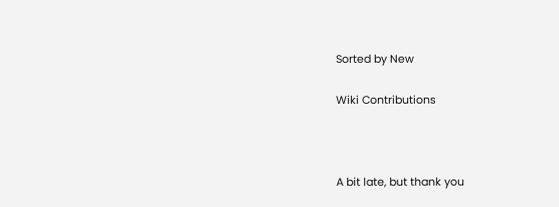Sorted by New

Wiki Contributions



A bit late, but thank you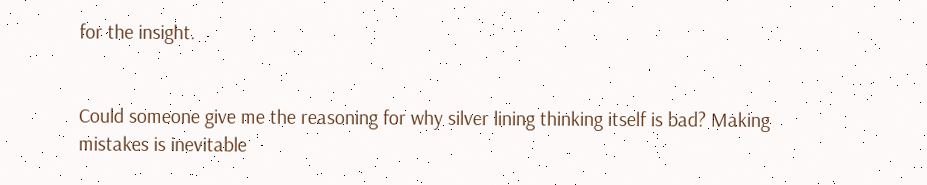for the insight.


Could someone give me the reasoning for why silver lining thinking itself is bad? Making mistakes is inevitable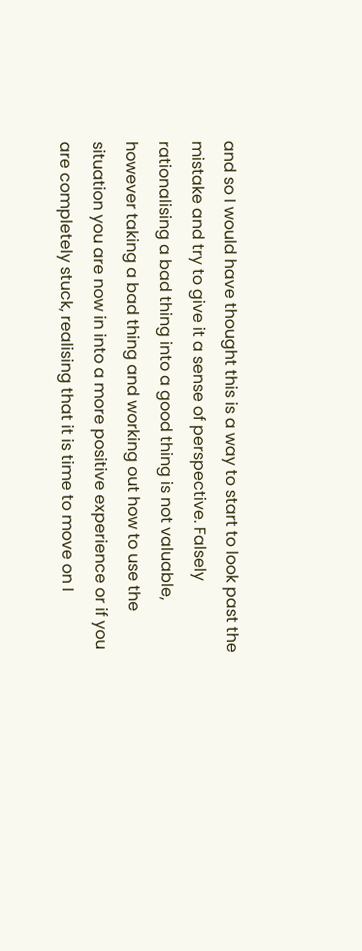and so I would have thought this is a way to start to look past the mistake and try to give it a sense of perspective. Falsely rationalising a bad thing into a good thing is not valuable, however taking a bad thing and working out how to use the situation you are now in into a more positive experience or if you are completely stuck, realising that it is time to move on I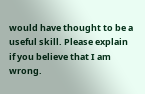would have thought to be a useful skill. Please explain if you believe that I am wrong.